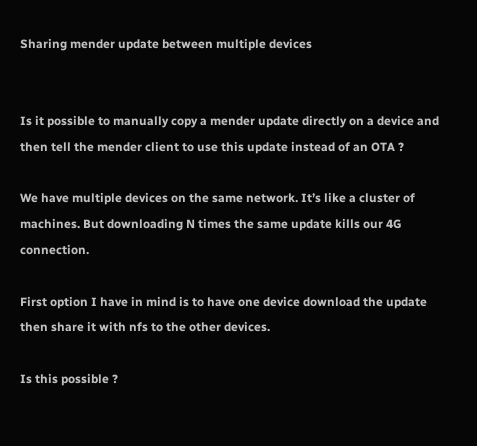Sharing mender update between multiple devices


Is it possible to manually copy a mender update directly on a device and then tell the mender client to use this update instead of an OTA ?

We have multiple devices on the same network. It’s like a cluster of machines. But downloading N times the same update kills our 4G connection.

First option I have in mind is to have one device download the update then share it with nfs to the other devices.

Is this possible ?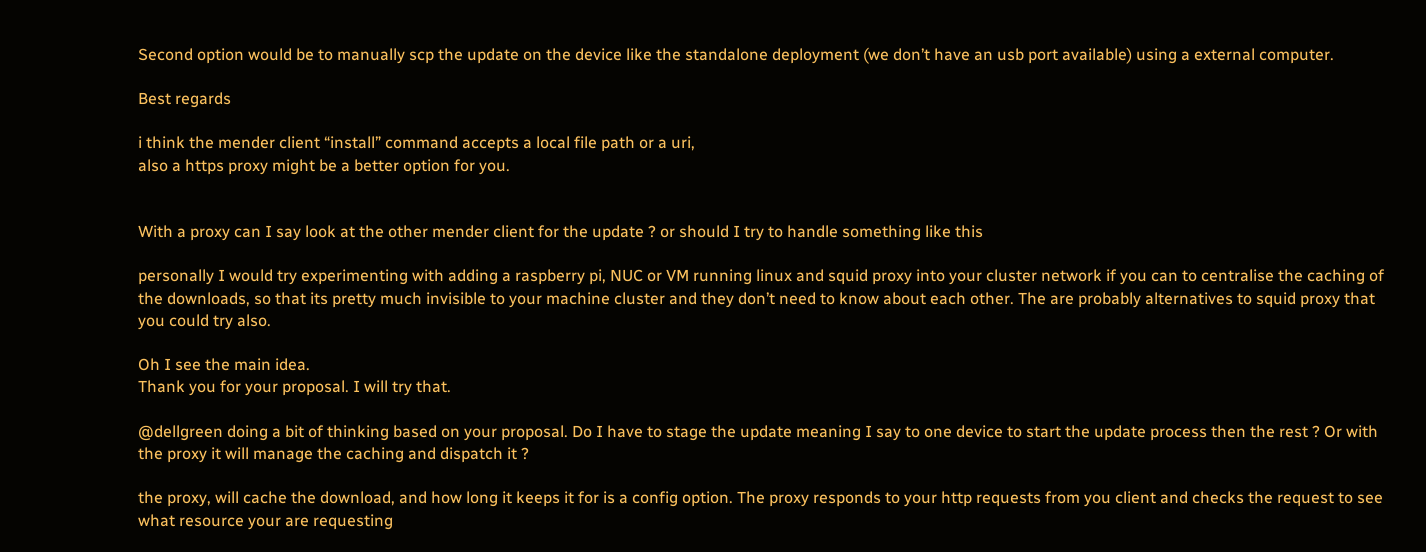Second option would be to manually scp the update on the device like the standalone deployment (we don’t have an usb port available) using a external computer.

Best regards

i think the mender client “install” command accepts a local file path or a uri,
also a https proxy might be a better option for you.


With a proxy can I say look at the other mender client for the update ? or should I try to handle something like this

personally I would try experimenting with adding a raspberry pi, NUC or VM running linux and squid proxy into your cluster network if you can to centralise the caching of the downloads, so that its pretty much invisible to your machine cluster and they don’t need to know about each other. The are probably alternatives to squid proxy that you could try also.

Oh I see the main idea.
Thank you for your proposal. I will try that.

@dellgreen doing a bit of thinking based on your proposal. Do I have to stage the update meaning I say to one device to start the update process then the rest ? Or with the proxy it will manage the caching and dispatch it ?

the proxy, will cache the download, and how long it keeps it for is a config option. The proxy responds to your http requests from you client and checks the request to see what resource your are requesting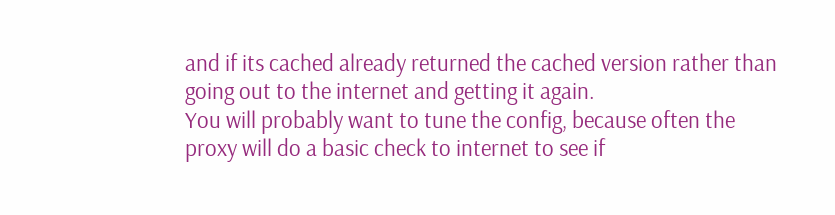and if its cached already returned the cached version rather than going out to the internet and getting it again.
You will probably want to tune the config, because often the proxy will do a basic check to internet to see if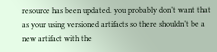resource has been updated. you probably don’t want that as your using versioned artifacts so there shouldn’t be a new artifact with the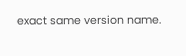exact same version name.